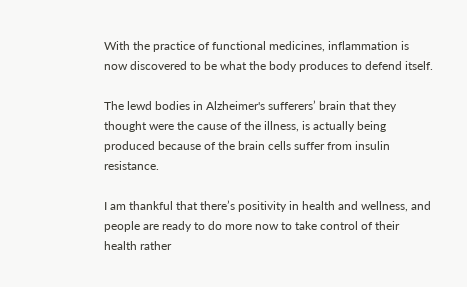With the practice of functional medicines, inflammation is now discovered to be what the body produces to defend itself.

The lewd bodies in Alzheimer's sufferers’ brain that they thought were the cause of the illness, is actually being produced because of the brain cells suffer from insulin resistance.

I am thankful that there’s positivity in health and wellness, and people are ready to do more now to take control of their health rather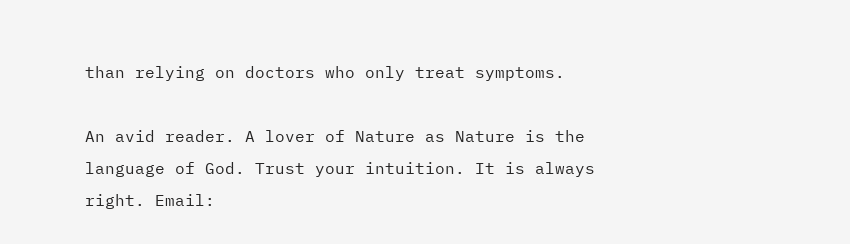than relying on doctors who only treat symptoms.

An avid reader. A lover of Nature as Nature is the language of God. Trust your intuition. It is always right. Email: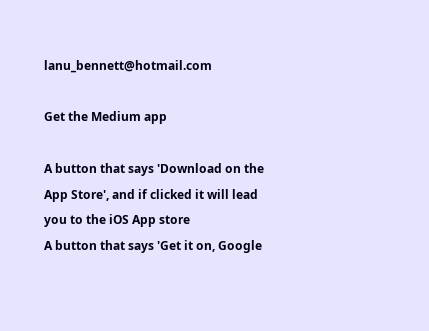lanu_bennett@hotmail.com

Get the Medium app

A button that says 'Download on the App Store', and if clicked it will lead you to the iOS App store
A button that says 'Get it on, Google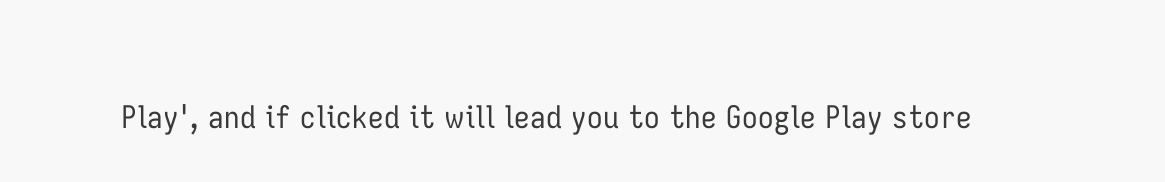Play', and if clicked it will lead you to the Google Play store